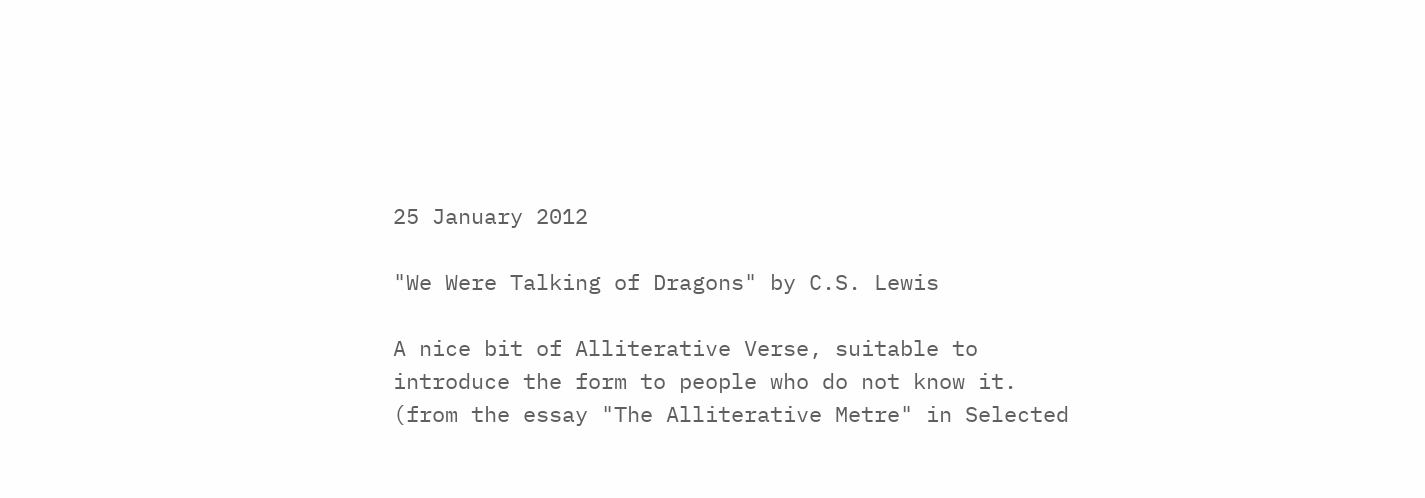25 January 2012

"We Were Talking of Dragons" by C.S. Lewis

A nice bit of Alliterative Verse, suitable to introduce the form to people who do not know it. (from the essay "The Alliterative Metre" in Selected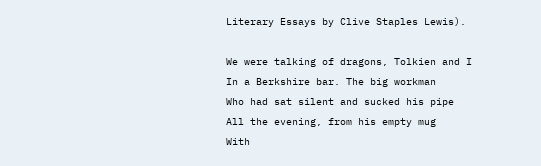Literary Essays by Clive Staples Lewis).

We were talking of dragons, Tolkien and I
In a Berkshire bar. The big workman
Who had sat silent and sucked his pipe
All the evening, from his empty mug
With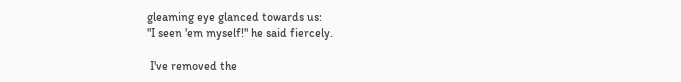gleaming eye glanced towards us:
"I seen 'em myself!" he said fiercely.

 I've removed the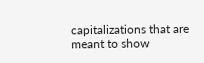capitalizations that are meant to show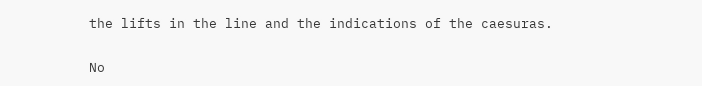the lifts in the line and the indications of the caesuras.

No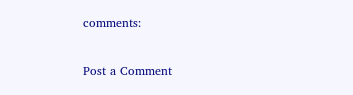comments:

Post a Comment